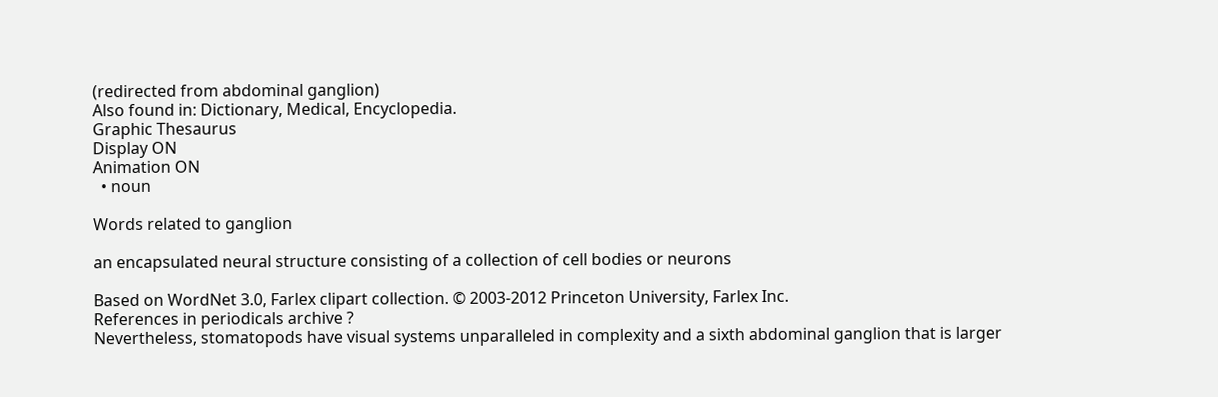(redirected from abdominal ganglion)
Also found in: Dictionary, Medical, Encyclopedia.
Graphic Thesaurus
Display ON
Animation ON
  • noun

Words related to ganglion

an encapsulated neural structure consisting of a collection of cell bodies or neurons

Based on WordNet 3.0, Farlex clipart collection. © 2003-2012 Princeton University, Farlex Inc.
References in periodicals archive ?
Nevertheless, stomatopods have visual systems unparalleled in complexity and a sixth abdominal ganglion that is larger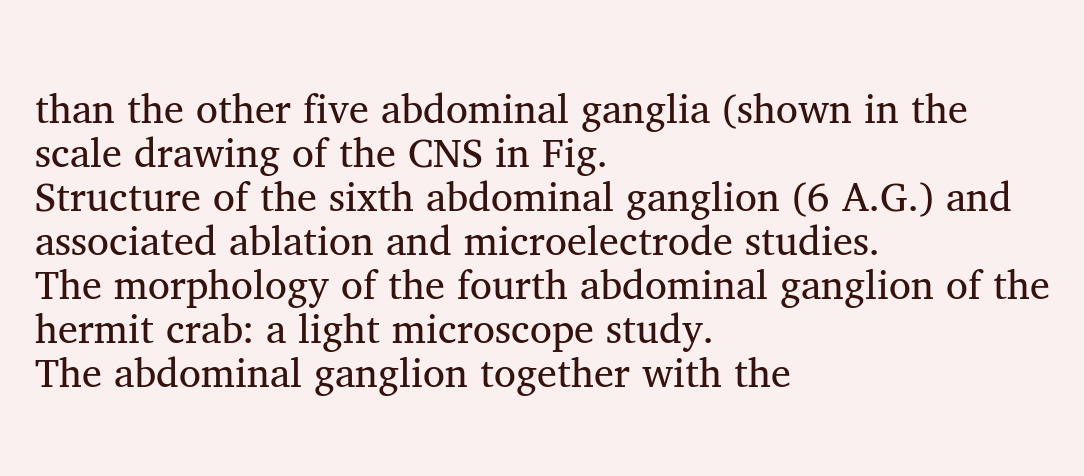than the other five abdominal ganglia (shown in the scale drawing of the CNS in Fig.
Structure of the sixth abdominal ganglion (6 A.G.) and associated ablation and microelectrode studies.
The morphology of the fourth abdominal ganglion of the hermit crab: a light microscope study.
The abdominal ganglion together with the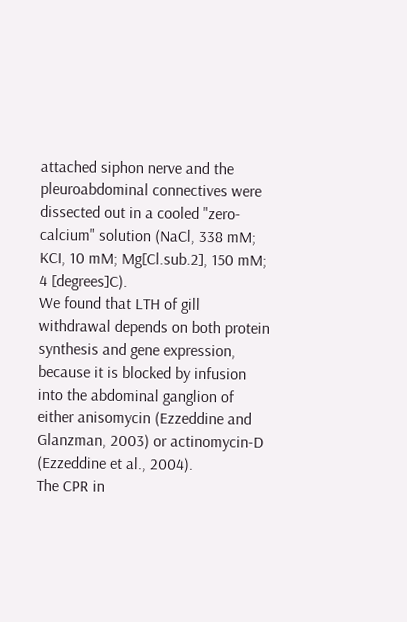attached siphon nerve and the pleuroabdominal connectives were dissected out in a cooled "zero-calcium" solution (NaCl, 338 mM; KCI, 10 mM; Mg[Cl.sub.2], 150 mM; 4 [degrees]C).
We found that LTH of gill withdrawal depends on both protein synthesis and gene expression, because it is blocked by infusion into the abdominal ganglion of either anisomycin (Ezzeddine and Glanzman, 2003) or actinomycin-D (Ezzeddine et al., 2004).
The CPR in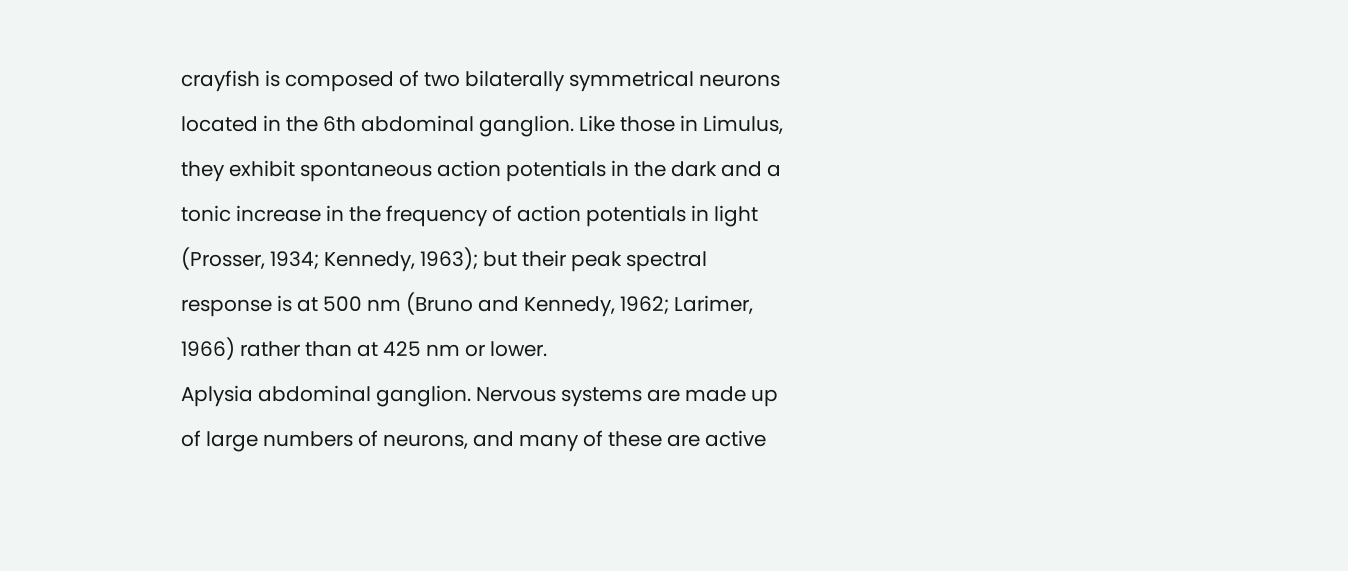crayfish is composed of two bilaterally symmetrical neurons located in the 6th abdominal ganglion. Like those in Limulus, they exhibit spontaneous action potentials in the dark and a tonic increase in the frequency of action potentials in light (Prosser, 1934; Kennedy, 1963); but their peak spectral response is at 500 nm (Bruno and Kennedy, 1962; Larimer, 1966) rather than at 425 nm or lower.
Aplysia abdominal ganglion. Nervous systems are made up of large numbers of neurons, and many of these are active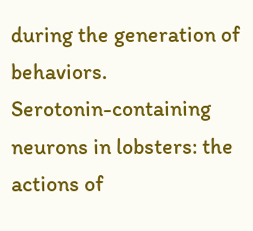during the generation of behaviors.
Serotonin-containing neurons in lobsters: the actions of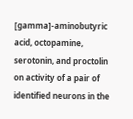[gamma]-aminobutyric acid, octopamine, serotonin, and proctolin on activity of a pair of identified neurons in the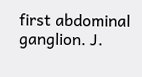first abdominal ganglion. J.